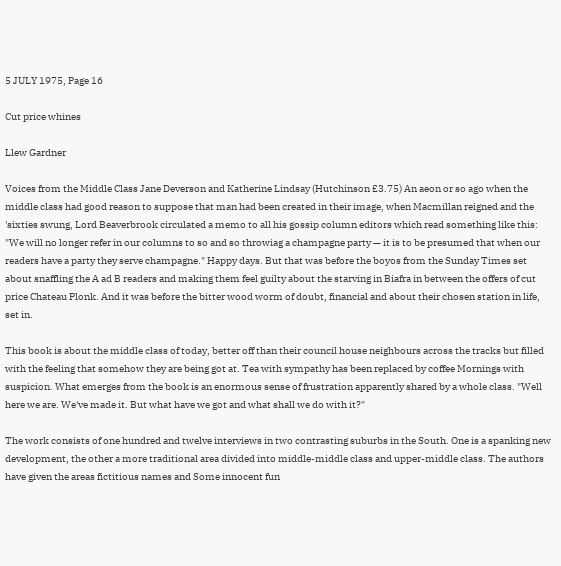5 JULY 1975, Page 16

Cut price whines

Llew Gardner

Voices from the Middle Class Jane Deverson and Katherine Lindsay (Hutchinson £3.75) An aeon or so ago when the middle class had good reason to suppose that man had been created in their image, when Macmillan reigned and the 'sixties swung, Lord Beaverbrook circulated a memo to all his gossip column editors which read something like this: "We will no longer refer in our columns to so and so throwiag a champagne party — it is to be presumed that when our readers have a party they serve champagne." Happy days. But that was before the boyos from the Sunday Times set about snaffling the A ad B readers and making them feel guilty about the starving in Biafra in between the offers of cut price Chateau Plonk. And it was before the bitter wood worm of doubt, financial and about their chosen station in life, set in.

This book is about the middle class of today, better off than their council house neighbours across the tracks but filled with the feeling that somehow they are being got at. Tea with sympathy has been replaced by coffee Mornings with suspicion. What emerges from the book is an enormous sense of frustration apparently shared by a whole class. "Well here we are. We've made it. But what have we got and what shall we do with it?"

The work consists of one hundred and twelve interviews in two contrasting suburbs in the South. One is a spanking new development, the other a more traditional area divided into middle-middle class and upper-middle class. The authors have given the areas fictitious names and Some innocent fun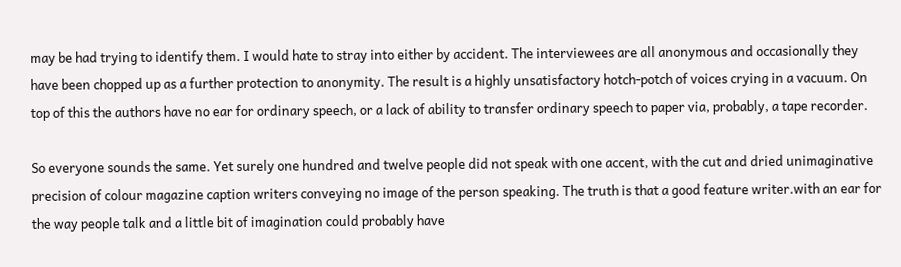may be had trying to identify them. I would hate to stray into either by accident. The interviewees are all anonymous and occasionally they have been chopped up as a further protection to anonymity. The result is a highly unsatisfactory hotch-potch of voices crying in a vacuum. On top of this the authors have no ear for ordinary speech, or a lack of ability to transfer ordinary speech to paper via, probably, a tape recorder.

So everyone sounds the same. Yet surely one hundred and twelve people did not speak with one accent, with the cut and dried unimaginative precision of colour magazine caption writers conveying no image of the person speaking. The truth is that a good feature writer.with an ear for the way people talk and a little bit of imagination could probably have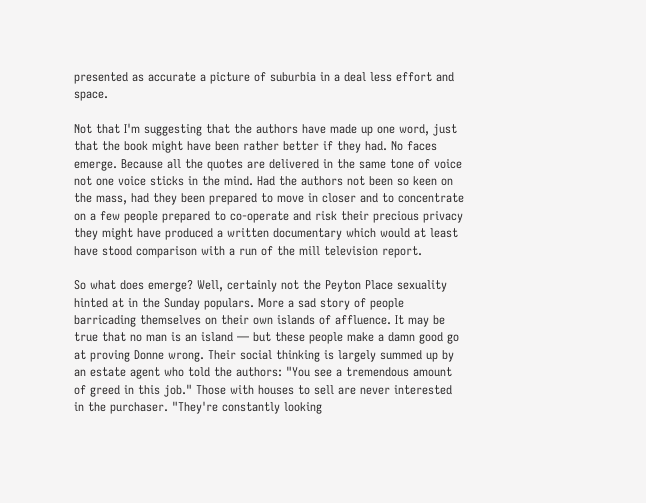presented as accurate a picture of suburbia in a deal less effort and space.

Not that I'm suggesting that the authors have made up one word, just that the book might have been rather better if they had. No faces emerge. Because all the quotes are delivered in the same tone of voice not one voice sticks in the mind. Had the authors not been so keen on the mass, had they been prepared to move in closer and to concentrate on a few people prepared to co-operate and risk their precious privacy they might have produced a written documentary which would at least have stood comparison with a run of the mill television report.

So what does emerge? Well, certainly not the Peyton Place sexuality hinted at in the Sunday populars. More a sad story of people barricading themselves on their own islands of affluence. It may be true that no man is an island — but these people make a damn good go at proving Donne wrong. Their social thinking is largely summed up by an estate agent who told the authors: "You see a tremendous amount of greed in this job." Those with houses to sell are never interested in the purchaser. "They're constantly looking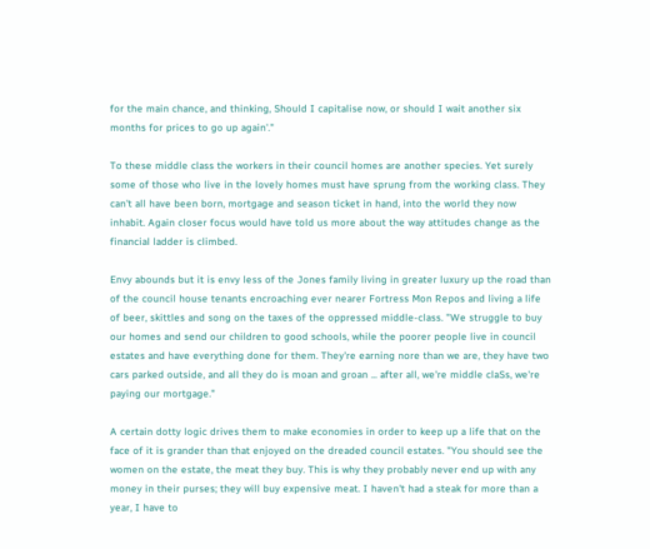for the main chance, and thinking, Should I capitalise now, or should I wait another six months for prices to go up again'."

To these middle class the workers in their council homes are another species. Yet surely some of those who live in the lovely homes must have sprung from the working class. They can't all have been born, mortgage and season ticket in hand, into the world they now inhabit. Again closer focus would have told us more about the way attitudes change as the financial ladder is climbed.

Envy abounds but it is envy less of the Jones family living in greater luxury up the road than of the council house tenants encroaching ever nearer Fortress Mon Repos and living a life of beer, skittles and song on the taxes of the oppressed middle-class. "We struggle to buy our homes and send our children to good schools, while the poorer people live in council estates and have everything done for them. They're earning nore than we are, they have two cars parked outside, and all they do is moan and groan ... after all, we're middle claSs, we're paying our mortgage."

A certain dotty logic drives them to make economies in order to keep up a life that on the face of it is grander than that enjoyed on the dreaded council estates. "You should see the women on the estate, the meat they buy. This is why they probably never end up with any money in their purses; they will buy expensive meat. I haven't had a steak for more than a year, I have to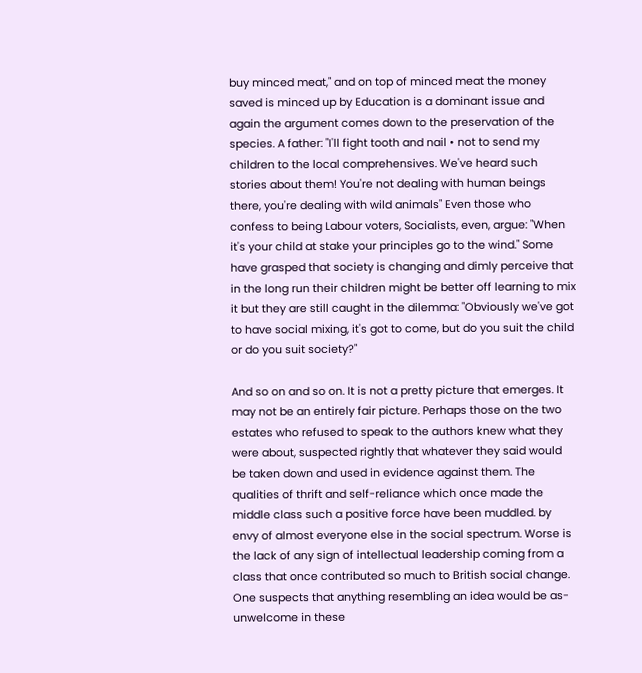buy minced meat," and on top of minced meat the money saved is minced up by Education is a dominant issue and again the argument comes down to the preservation of the species. A father: "I'll fight tooth and nail • not to send my children to the local comprehensives. We've heard such stories about them! You're not dealing with human beings there, you're dealing with wild animals" Even those who confess to being Labour voters, Socialists, even, argue: "When it's your child at stake your principles go to the wind." Some have grasped that society is changing and dimly perceive that in the long run their children might be better off learning to mix it but they are still caught in the dilemma: "Obviously we've got to have social mixing, it's got to come, but do you suit the child or do you suit society?"

And so on and so on. It is not a pretty picture that emerges. It may not be an entirely fair picture. Perhaps those on the two estates who refused to speak to the authors knew what they were about, suspected rightly that whatever they said would be taken down and used in evidence against them. The qualities of thrift and self-reliance which once made the middle class such a positive force have been muddled. by envy of almost everyone else in the social spectrum. Worse is the lack of any sign of intellectual leadership coming from a class that once contributed so much to British social change. One suspects that anything resembling an idea would be as-unwelcome in these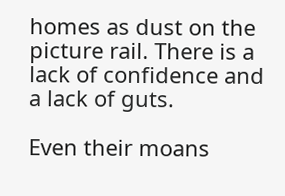homes as dust on the picture rail. There is a lack of confidence and a lack of guts.

Even their moans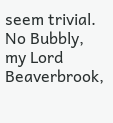seem trivial. No Bubbly, my Lord Beaverbrook,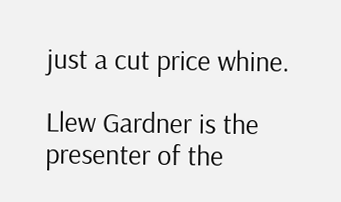just a cut price whine.

Llew Gardner is the presenter of the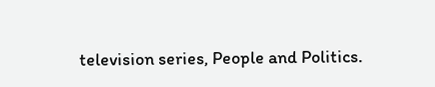television series, People and Politics.